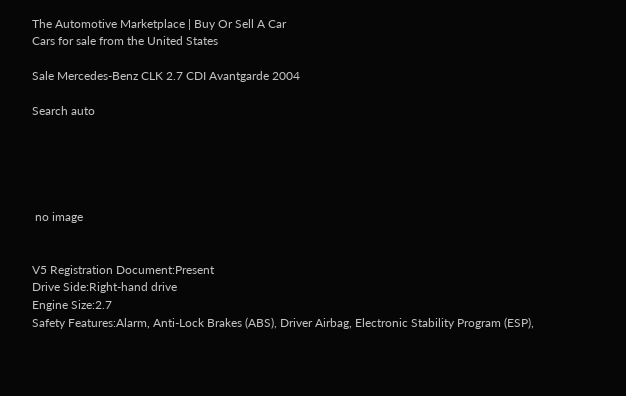The Automotive Marketplace | Buy Or Sell A Car
Cars for sale from the United States

Sale Mercedes-Benz CLK 2.7 CDI Avantgarde 2004

Search auto





 no image


V5 Registration Document:Present
Drive Side:Right-hand drive
Engine Size:2.7
Safety Features:Alarm, Anti-Lock Brakes (ABS), Driver Airbag, Electronic Stability Program (ESP),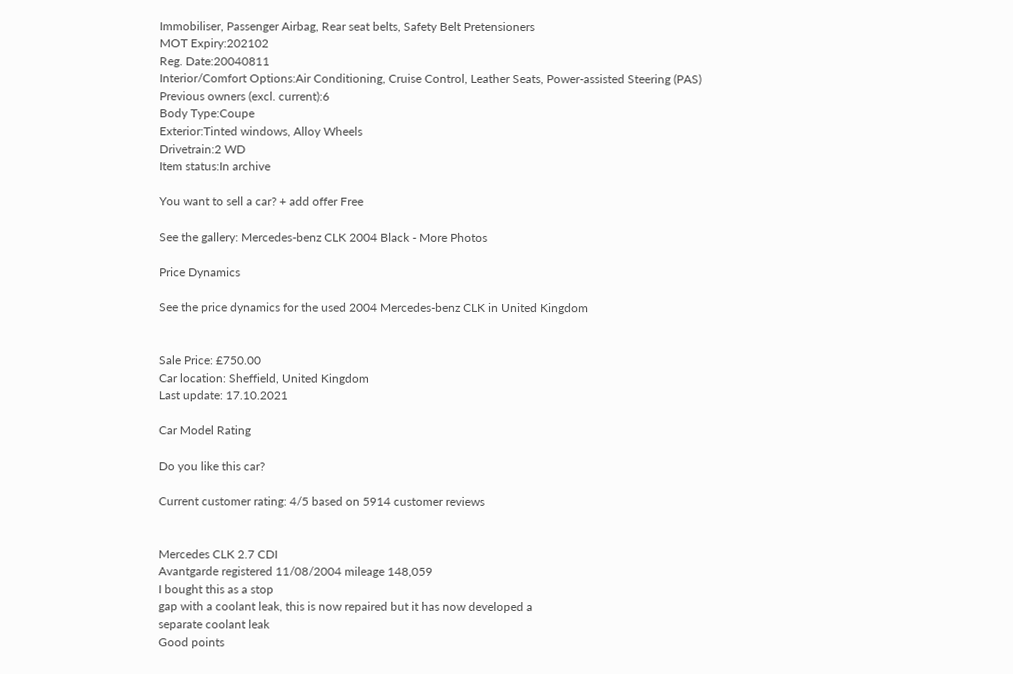Immobiliser, Passenger Airbag, Rear seat belts, Safety Belt Pretensioners
MOT Expiry:202102
Reg. Date:20040811
Interior/Comfort Options:Air Conditioning, Cruise Control, Leather Seats, Power-assisted Steering (PAS)
Previous owners (excl. current):6
Body Type:Coupe
Exterior:Tinted windows, Alloy Wheels
Drivetrain:2 WD
Item status:In archive

You want to sell a car? + add offer Free

See the gallery: Mercedes-benz CLK 2004 Black - More Photos

Price Dynamics

See the price dynamics for the used 2004 Mercedes-benz CLK in United Kingdom


Sale Price: £750.00
Car location: Sheffield, United Kingdom
Last update: 17.10.2021

Car Model Rating

Do you like this car?

Current customer rating: 4/5 based on 5914 customer reviews


Mercedes CLK 2.7 CDI
Avantgarde registered 11/08/2004 mileage 148,059
I bought this as a stop
gap with a coolant leak, this is now repaired but it has now developed a
separate coolant leak
Good points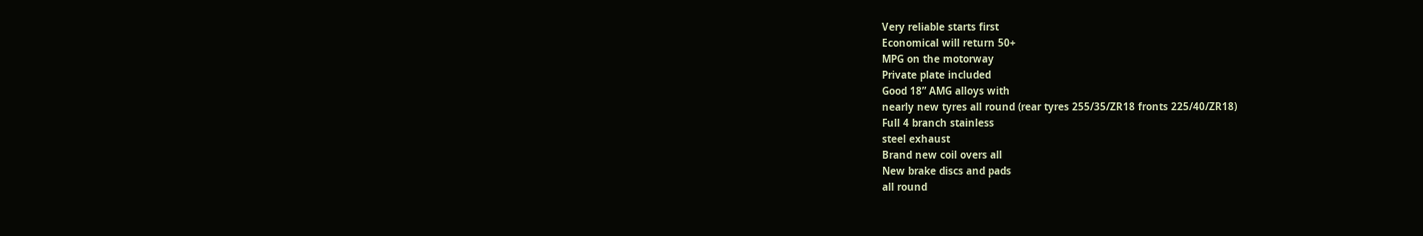Very reliable starts first
Economical will return 50+
MPG on the motorway
Private plate included
Good 18” AMG alloys with
nearly new tyres all round (rear tyres 255/35/ZR18 fronts 225/40/ZR18)
Full 4 branch stainless
steel exhaust
Brand new coil overs all
New brake discs and pads
all round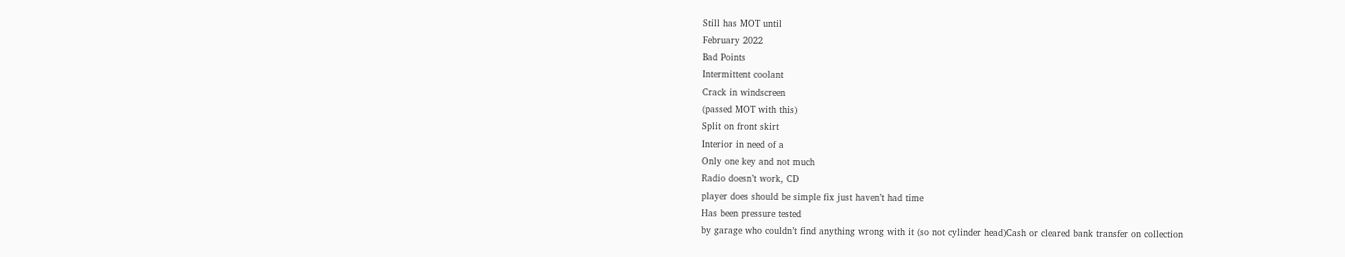Still has MOT until
February 2022
Bad Points
Intermittent coolant
Crack in windscreen
(passed MOT with this)
Split on front skirt
Interior in need of a
Only one key and not much
Radio doesn’t work, CD
player does should be simple fix just haven’t had time
Has been pressure tested
by garage who couldn’t find anything wrong with it (so not cylinder head)Cash or cleared bank transfer on collection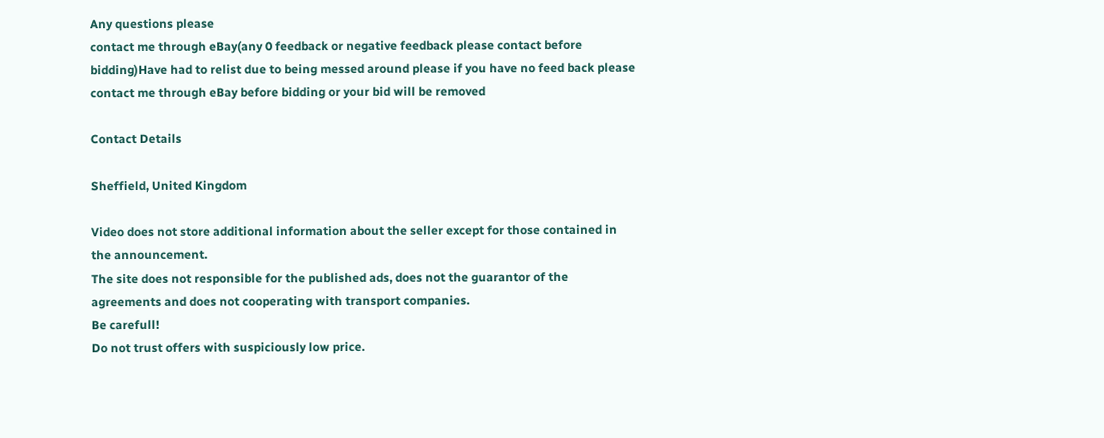Any questions please
contact me through eBay(any 0 feedback or negative feedback please contact before bidding)Have had to relist due to being messed around please if you have no feed back please contact me through eBay before bidding or your bid will be removed

Contact Details

Sheffield, United Kingdom

Video does not store additional information about the seller except for those contained in the announcement.
The site does not responsible for the published ads, does not the guarantor of the agreements and does not cooperating with transport companies.
Be carefull!
Do not trust offers with suspiciously low price.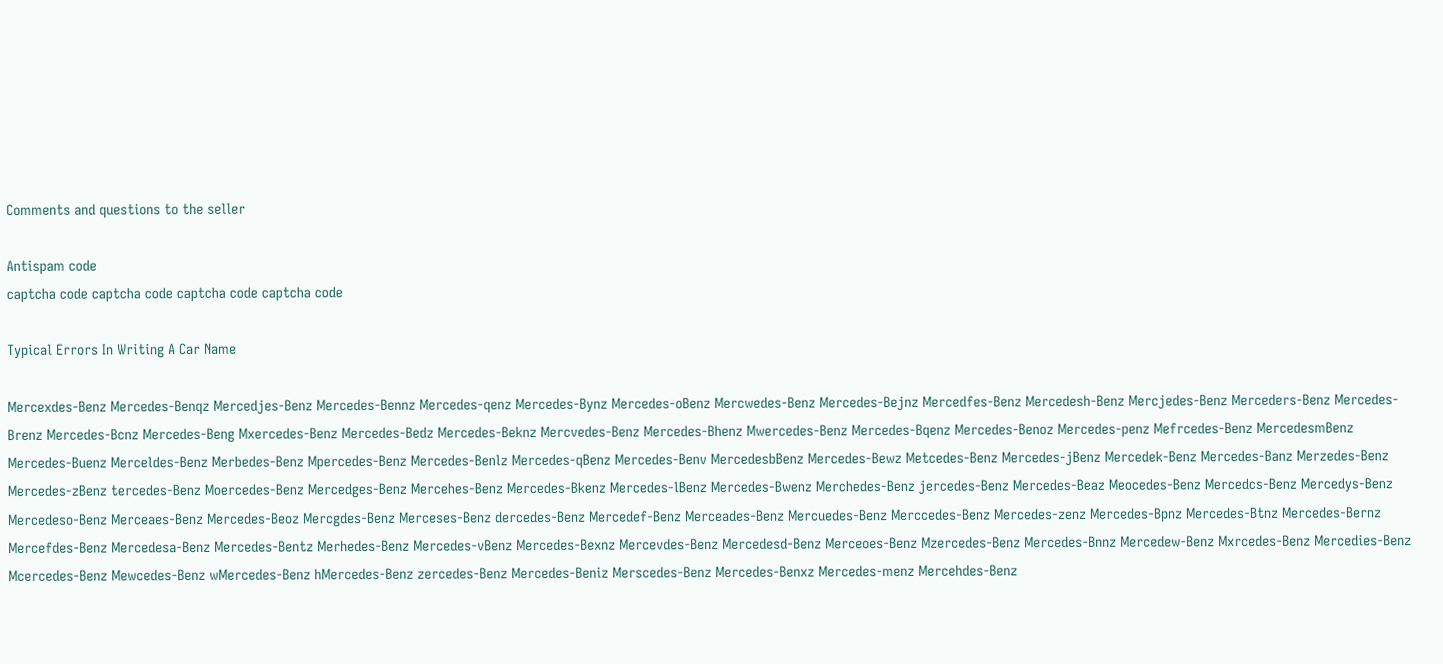Comments and questions to the seller

Antispam code
captcha code captcha code captcha code captcha code

Typical Errors In Writing A Car Name

Mercexdes-Benz Mercedes-Benqz Mercedjes-Benz Mercedes-Bennz Mercedes-qenz Mercedes-Bynz Mercedes-oBenz Mercwedes-Benz Mercedes-Bejnz Mercedfes-Benz Mercedesh-Benz Mercjedes-Benz Merceders-Benz Mercedes-Brenz Mercedes-Bcnz Mercedes-Beng Mxercedes-Benz Mercedes-Bedz Mercedes-Beknz Mercvedes-Benz Mercedes-Bhenz Mwercedes-Benz Mercedes-Bqenz Mercedes-Benoz Mercedes-penz Mefrcedes-Benz MercedesmBenz Mercedes-Buenz Merceldes-Benz Merbedes-Benz Mpercedes-Benz Mercedes-Benlz Mercedes-qBenz Mercedes-Benv MercedesbBenz Mercedes-Bewz Metcedes-Benz Mercedes-jBenz Mercedek-Benz Mercedes-Banz Merzedes-Benz Mercedes-zBenz tercedes-Benz Moercedes-Benz Mercedges-Benz Mercehes-Benz Mercedes-Bkenz Mercedes-lBenz Mercedes-Bwenz Merchedes-Benz jercedes-Benz Mercedes-Beaz Meocedes-Benz Mercedcs-Benz Mercedys-Benz Mercedeso-Benz Merceaes-Benz Mercedes-Beoz Mercgdes-Benz Merceses-Benz dercedes-Benz Mercedef-Benz Merceades-Benz Mercuedes-Benz Merccedes-Benz Mercedes-zenz Mercedes-Bpnz Mercedes-Btnz Mercedes-Bernz Mercefdes-Benz Mercedesa-Benz Mercedes-Bentz Merhedes-Benz Mercedes-vBenz Mercedes-Bexnz Mercevdes-Benz Mercedesd-Benz Merceoes-Benz Mzercedes-Benz Mercedes-Bnnz Mercedew-Benz Mxrcedes-Benz Mercedies-Benz Mcercedes-Benz Mewcedes-Benz wMercedes-Benz hMercedes-Benz zercedes-Benz Mercedes-Beniz Merscedes-Benz Mercedes-Benxz Mercedes-menz Mercehdes-Benz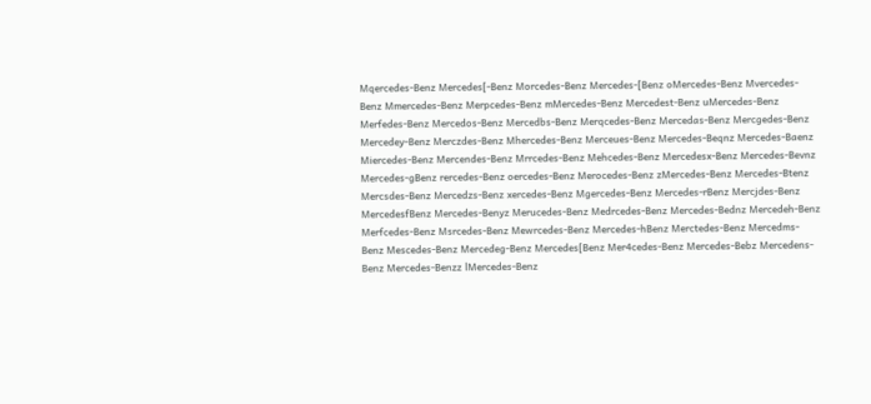Mqercedes-Benz Mercedes[-Benz Morcedes-Benz Mercedes-[Benz oMercedes-Benz Mvercedes-Benz Mmercedes-Benz Merpcedes-Benz mMercedes-Benz Mercedest-Benz uMercedes-Benz Merfedes-Benz Mercedos-Benz Mercedbs-Benz Merqcedes-Benz Mercedas-Benz Mercgedes-Benz Mercedey-Benz Merczdes-Benz Mhercedes-Benz Merceues-Benz Mercedes-Beqnz Mercedes-Baenz Miercedes-Benz Mercendes-Benz Mrrcedes-Benz Mehcedes-Benz Mercedesx-Benz Mercedes-Bevnz Mercedes-gBenz rercedes-Benz oercedes-Benz Merocedes-Benz zMercedes-Benz Mercedes-Btenz Mercsdes-Benz Mercedzs-Benz xercedes-Benz Mgercedes-Benz Mercedes-rBenz Mercjdes-Benz MercedesfBenz Mercedes-Benyz Merucedes-Benz Medrcedes-Benz Mercedes-Bednz Mercedeh-Benz Merfcedes-Benz Msrcedes-Benz Mewrcedes-Benz Mercedes-hBenz Merctedes-Benz Mercedms-Benz Mescedes-Benz Mercedeg-Benz Mercedes[Benz Mer4cedes-Benz Mercedes-Bebz Mercedens-Benz Mercedes-Benzz lMercedes-Benz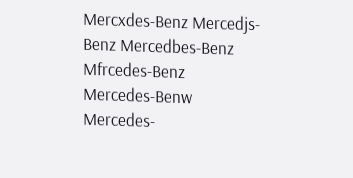Mercxdes-Benz Mercedjs-Benz Mercedbes-Benz Mfrcedes-Benz Mercedes-Benw Mercedes-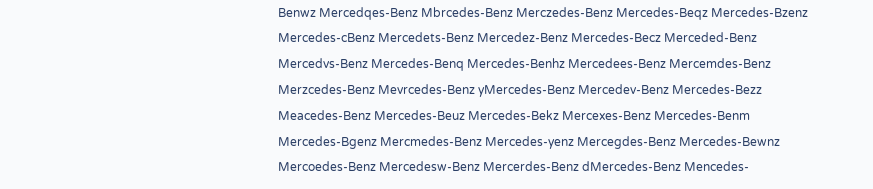Benwz Mercedqes-Benz Mbrcedes-Benz Merczedes-Benz Mercedes-Beqz Mercedes-Bzenz Mercedes-cBenz Mercedets-Benz Mercedez-Benz Mercedes-Becz Merceded-Benz Mercedvs-Benz Mercedes-Benq Mercedes-Benhz Mercedees-Benz Mercemdes-Benz Merzcedes-Benz Mevrcedes-Benz yMercedes-Benz Mercedev-Benz Mercedes-Bezz Meacedes-Benz Mercedes-Beuz Mercedes-Bekz Mercexes-Benz Mercedes-Benm Mercedes-Bgenz Mercmedes-Benz Mercedes-yenz Mercegdes-Benz Mercedes-Bewnz Mercoedes-Benz Mercedesw-Benz Mercerdes-Benz dMercedes-Benz Mencedes-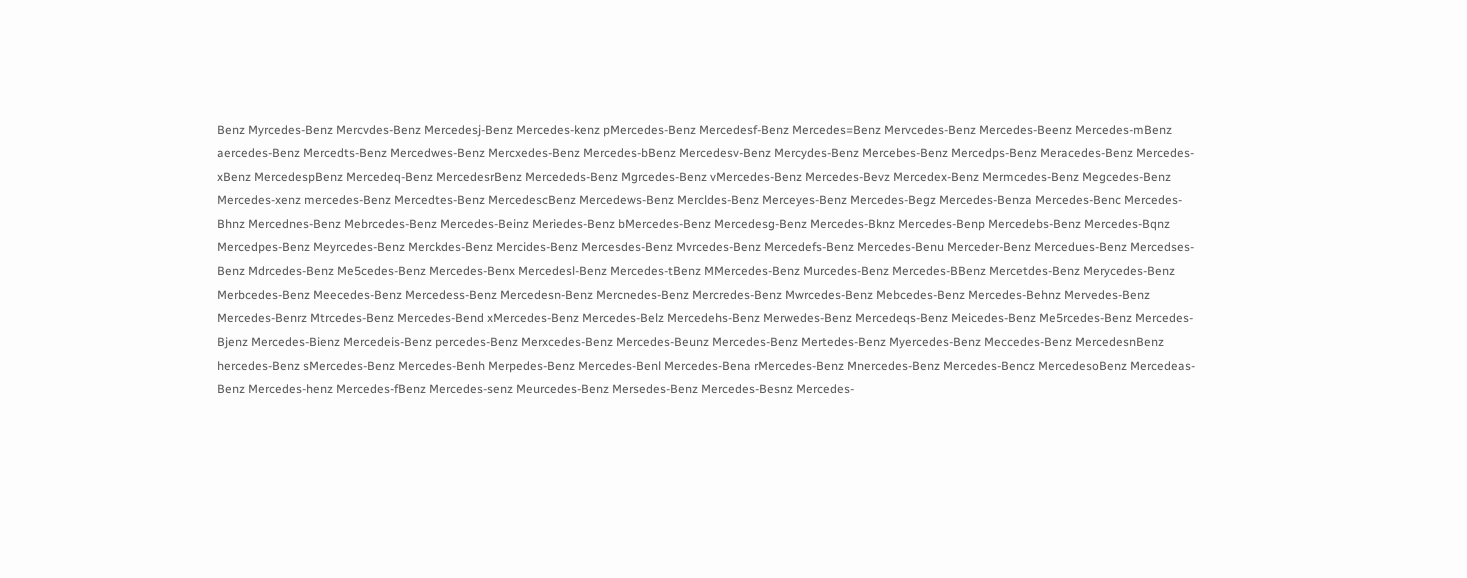Benz Myrcedes-Benz Mercvdes-Benz Mercedesj-Benz Mercedes-kenz pMercedes-Benz Mercedesf-Benz Mercedes=Benz Mervcedes-Benz Mercedes-Beenz Mercedes-mBenz aercedes-Benz Mercedts-Benz Mercedwes-Benz Mercxedes-Benz Mercedes-bBenz Mercedesv-Benz Mercydes-Benz Mercebes-Benz Mercedps-Benz Meracedes-Benz Mercedes-xBenz MercedespBenz Mercedeq-Benz MercedesrBenz Mercededs-Benz Mgrcedes-Benz vMercedes-Benz Mercedes-Bevz Mercedex-Benz Mermcedes-Benz Megcedes-Benz Mercedes-xenz mercedes-Benz Mercedtes-Benz MercedescBenz Mercedews-Benz Mercldes-Benz Merceyes-Benz Mercedes-Begz Mercedes-Benza Mercedes-Benc Mercedes-Bhnz Mercednes-Benz Mebrcedes-Benz Mercedes-Beinz Meriedes-Benz bMercedes-Benz Mercedesg-Benz Mercedes-Bknz Mercedes-Benp Mercedebs-Benz Mercedes-Bqnz Mercedpes-Benz Meyrcedes-Benz Merckdes-Benz Mercides-Benz Mercesdes-Benz Mvrcedes-Benz Mercedefs-Benz Mercedes-Benu Merceder-Benz Mercedues-Benz Mercedses-Benz Mdrcedes-Benz Me5cedes-Benz Mercedes-Benx Mercedesl-Benz Mercedes-tBenz MMercedes-Benz Murcedes-Benz Mercedes-BBenz Mercetdes-Benz Merycedes-Benz Merbcedes-Benz Meecedes-Benz Mercedess-Benz Mercedesn-Benz Mercnedes-Benz Mercredes-Benz Mwrcedes-Benz Mebcedes-Benz Mercedes-Behnz Mervedes-Benz Mercedes-Benrz Mtrcedes-Benz Mercedes-Bend xMercedes-Benz Mercedes-Belz Mercedehs-Benz Merwedes-Benz Mercedeqs-Benz Meicedes-Benz Me5rcedes-Benz Mercedes-Bjenz Mercedes-Bienz Mercedeis-Benz percedes-Benz Merxcedes-Benz Mercedes-Beunz Mercedes-Benz Mertedes-Benz Myercedes-Benz Meccedes-Benz MercedesnBenz hercedes-Benz sMercedes-Benz Mercedes-Benh Merpedes-Benz Mercedes-Benl Mercedes-Bena rMercedes-Benz Mnercedes-Benz Mercedes-Bencz MercedesoBenz Mercedeas-Benz Mercedes-henz Mercedes-fBenz Mercedes-senz Meurcedes-Benz Mersedes-Benz Mercedes-Besnz Mercedes-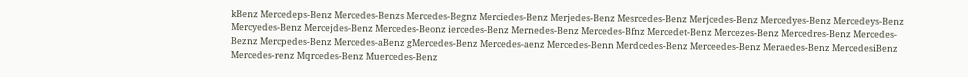kBenz Mercedeps-Benz Mercedes-Benzs Mercedes-Begnz Merciedes-Benz Merjedes-Benz Mesrcedes-Benz Merjcedes-Benz Mercedyes-Benz Mercedeys-Benz Mercyedes-Benz Mercejdes-Benz Mercedes-Beonz iercedes-Benz Mernedes-Benz Mercedes-Bfnz Mercedet-Benz Mercezes-Benz Mercedres-Benz Mercedes-Beznz Mercpedes-Benz Mercedes-aBenz gMercedes-Benz Mercedes-aenz Mercedes-Benn Merdcedes-Benz Merceedes-Benz Meraedes-Benz MercedesiBenz Mercedes-renz Mqrcedes-Benz Muercedes-Benz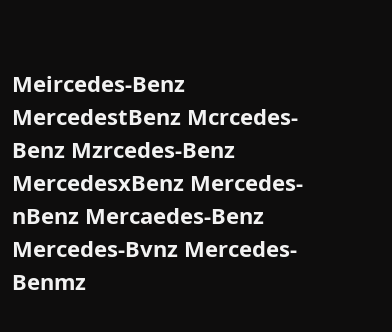Meircedes-Benz MercedestBenz Mcrcedes-Benz Mzrcedes-Benz MercedesxBenz Mercedes-nBenz Mercaedes-Benz Mercedes-Bvnz Mercedes-Benmz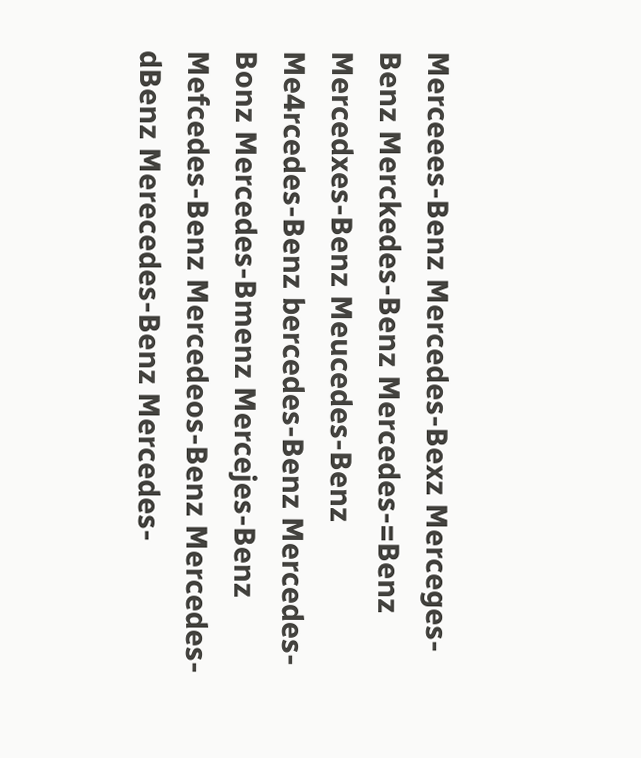Merceees-Benz Mercedes-Bexz Merceges-Benz Merckedes-Benz Mercedes-=Benz Mercedxes-Benz Meucedes-Benz Me4rcedes-Benz bercedes-Benz Mercedes-Bonz Mercedes-Bmenz Mercejes-Benz Mefcedes-Benz Mercedeos-Benz Mercedes-dBenz Merecedes-Benz Mercedes-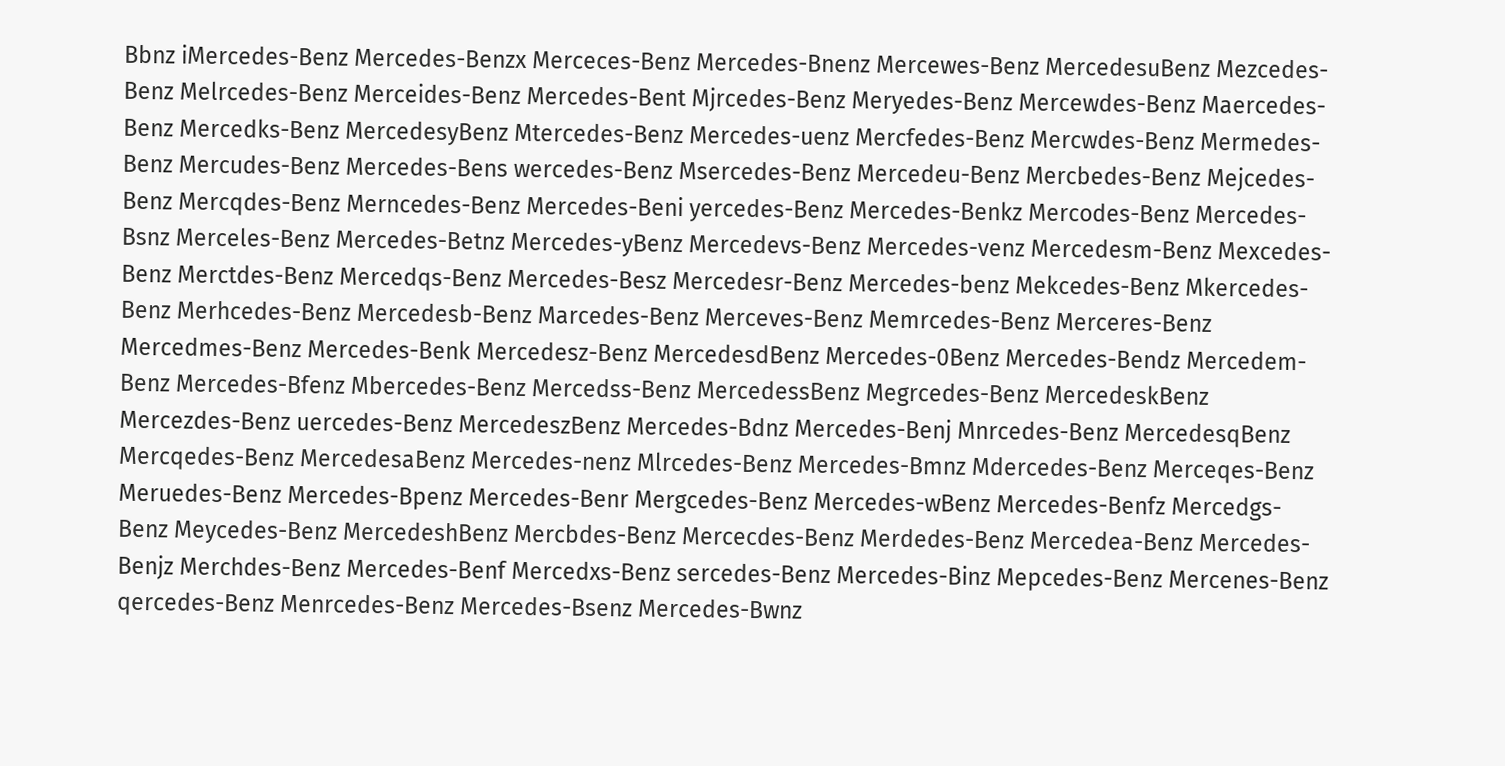Bbnz iMercedes-Benz Mercedes-Benzx Merceces-Benz Mercedes-Bnenz Mercewes-Benz MercedesuBenz Mezcedes-Benz Melrcedes-Benz Merceides-Benz Mercedes-Bent Mjrcedes-Benz Meryedes-Benz Mercewdes-Benz Maercedes-Benz Mercedks-Benz MercedesyBenz Mtercedes-Benz Mercedes-uenz Mercfedes-Benz Mercwdes-Benz Mermedes-Benz Mercudes-Benz Mercedes-Bens wercedes-Benz Msercedes-Benz Mercedeu-Benz Mercbedes-Benz Mejcedes-Benz Mercqdes-Benz Merncedes-Benz Mercedes-Beni yercedes-Benz Mercedes-Benkz Mercodes-Benz Mercedes-Bsnz Merceles-Benz Mercedes-Betnz Mercedes-yBenz Mercedevs-Benz Mercedes-venz Mercedesm-Benz Mexcedes-Benz Merctdes-Benz Mercedqs-Benz Mercedes-Besz Mercedesr-Benz Mercedes-benz Mekcedes-Benz Mkercedes-Benz Merhcedes-Benz Mercedesb-Benz Marcedes-Benz Merceves-Benz Memrcedes-Benz Merceres-Benz Mercedmes-Benz Mercedes-Benk Mercedesz-Benz MercedesdBenz Mercedes-0Benz Mercedes-Bendz Mercedem-Benz Mercedes-Bfenz Mbercedes-Benz Mercedss-Benz MercedessBenz Megrcedes-Benz MercedeskBenz Mercezdes-Benz uercedes-Benz MercedeszBenz Mercedes-Bdnz Mercedes-Benj Mnrcedes-Benz MercedesqBenz Mercqedes-Benz MercedesaBenz Mercedes-nenz Mlrcedes-Benz Mercedes-Bmnz Mdercedes-Benz Merceqes-Benz Meruedes-Benz Mercedes-Bpenz Mercedes-Benr Mergcedes-Benz Mercedes-wBenz Mercedes-Benfz Mercedgs-Benz Meycedes-Benz MercedeshBenz Mercbdes-Benz Mercecdes-Benz Merdedes-Benz Mercedea-Benz Mercedes-Benjz Merchdes-Benz Mercedes-Benf Mercedxs-Benz sercedes-Benz Mercedes-Binz Mepcedes-Benz Mercenes-Benz qercedes-Benz Menrcedes-Benz Mercedes-Bsenz Mercedes-Bwnz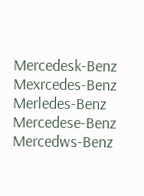Mercedesk-Benz Mexrcedes-Benz Merledes-Benz Mercedese-Benz Mercedws-Benz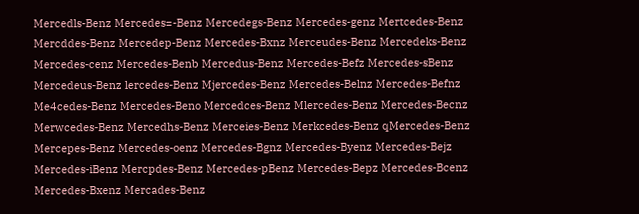Mercedls-Benz Mercedes=-Benz Mercedegs-Benz Mercedes-genz Mertcedes-Benz Mercddes-Benz Mercedep-Benz Mercedes-Bxnz Merceudes-Benz Mercedeks-Benz Mercedes-cenz Mercedes-Benb Mercedus-Benz Mercedes-Befz Mercedes-sBenz Mercedeus-Benz lercedes-Benz Mjercedes-Benz Mercedes-Belnz Mercedes-Befnz Me4cedes-Benz Mercedes-Beno Mercedces-Benz Mlercedes-Benz Mercedes-Becnz Merwcedes-Benz Mercedhs-Benz Merceies-Benz Merkcedes-Benz qMercedes-Benz Mercepes-Benz Mercedes-oenz Mercedes-Bgnz Mercedes-Byenz Mercedes-Bejz Mercedes-iBenz Mercpdes-Benz Mercedes-pBenz Mercedes-Bepz Mercedes-Bcenz Mercedes-Bxenz Mercades-Benz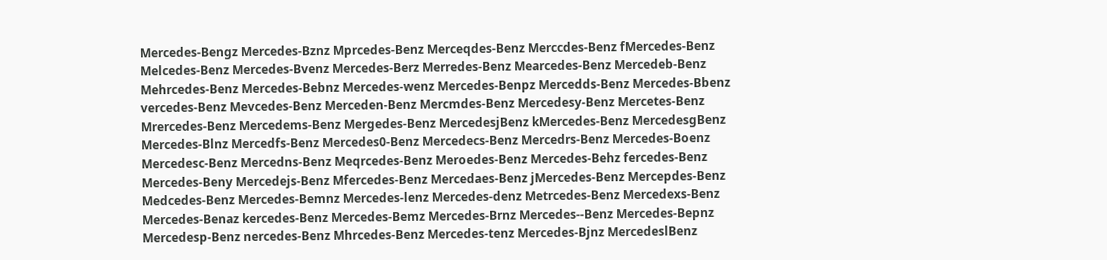Mercedes-Bengz Mercedes-Bznz Mprcedes-Benz Merceqdes-Benz Merccdes-Benz fMercedes-Benz Melcedes-Benz Mercedes-Bvenz Mercedes-Berz Merredes-Benz Mearcedes-Benz Mercedeb-Benz Mehrcedes-Benz Mercedes-Bebnz Mercedes-wenz Mercedes-Benpz Mercedds-Benz Mercedes-Bbenz vercedes-Benz Mevcedes-Benz Merceden-Benz Mercmdes-Benz Mercedesy-Benz Mercetes-Benz Mrercedes-Benz Mercedems-Benz Mergedes-Benz MercedesjBenz kMercedes-Benz MercedesgBenz Mercedes-Blnz Mercedfs-Benz Mercedes0-Benz Mercedecs-Benz Mercedrs-Benz Mercedes-Boenz Mercedesc-Benz Mercedns-Benz Meqrcedes-Benz Meroedes-Benz Mercedes-Behz fercedes-Benz Mercedes-Beny Mercedejs-Benz Mfercedes-Benz Mercedaes-Benz jMercedes-Benz Mercepdes-Benz Medcedes-Benz Mercedes-Bemnz Mercedes-lenz Mercedes-denz Metrcedes-Benz Mercedexs-Benz Mercedes-Benaz kercedes-Benz Mercedes-Bemz Mercedes-Brnz Mercedes--Benz Mercedes-Bepnz Mercedesp-Benz nercedes-Benz Mhrcedes-Benz Mercedes-tenz Mercedes-Bjnz MercedeslBenz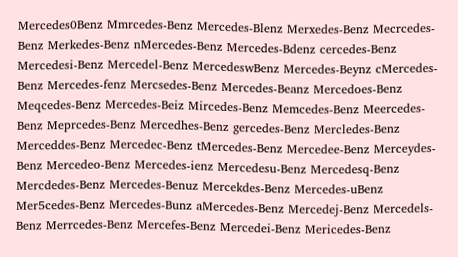Mercedes0Benz Mmrcedes-Benz Mercedes-Blenz Merxedes-Benz Mecrcedes-Benz Merkedes-Benz nMercedes-Benz Mercedes-Bdenz cercedes-Benz Mercedesi-Benz Mercedel-Benz MercedeswBenz Mercedes-Beynz cMercedes-Benz Mercedes-fenz Mercsedes-Benz Mercedes-Beanz Mercedoes-Benz Meqcedes-Benz Mercedes-Beiz Mircedes-Benz Memcedes-Benz Meercedes-Benz Meprcedes-Benz Mercedhes-Benz gercedes-Benz Mercledes-Benz Merceddes-Benz Mercedec-Benz tMercedes-Benz Mercedee-Benz Merceydes-Benz Mercedeo-Benz Mercedes-ienz Mercedesu-Benz Mercedesq-Benz Mercdedes-Benz Mercedes-Benuz Mercekdes-Benz Mercedes-uBenz Mer5cedes-Benz Mercedes-Bunz aMercedes-Benz Mercedej-Benz Mercedels-Benz Merrcedes-Benz Mercefes-Benz Mercedei-Benz Mericedes-Benz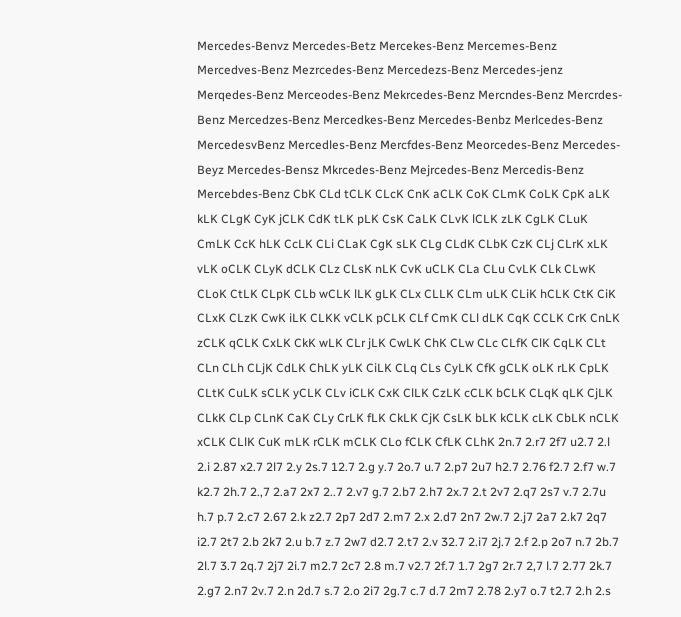Mercedes-Benvz Mercedes-Betz Mercekes-Benz Mercemes-Benz Mercedves-Benz Mezrcedes-Benz Mercedezs-Benz Mercedes-jenz Merqedes-Benz Merceodes-Benz Mekrcedes-Benz Mercndes-Benz Mercrdes-Benz Mercedzes-Benz Mercedkes-Benz Mercedes-Benbz Merlcedes-Benz MercedesvBenz Mercedles-Benz Mercfdes-Benz Meorcedes-Benz Mercedes-Beyz Mercedes-Bensz Mkrcedes-Benz Mejrcedes-Benz Mercedis-Benz Mercebdes-Benz CbK CLd tCLK CLcK CnK aCLK CoK CLmK CoLK CpK aLK kLK CLgK CyK jCLK CdK tLK pLK CsK CaLK CLvK lCLK zLK CgLK CLuK CmLK CcK hLK CcLK CLi CLaK CgK sLK CLg CLdK CLbK CzK CLj CLrK xLK vLK oCLK CLyK dCLK CLz CLsK nLK CvK uCLK CLa CLu CvLK CLk CLwK CLoK CtLK CLpK CLb wCLK lLK gLK CLx CLLK CLm uLK CLiK hCLK CtK CiK CLxK CLzK CwK iLK CLKK vCLK pCLK CLf CmK CLl dLK CqK CCLK CrK CnLK zCLK qCLK CxLK CkK wLK CLr jLK CwLK ChK CLw CLc CLfK ClK CqLK CLt CLn CLh CLjK CdLK ChLK yLK CiLK CLq CLs CyLK CfK gCLK oLK rLK CpLK CLtK CuLK sCLK yCLK CLv iCLK CxK ClLK CzLK cCLK bCLK CLqK qLK CjLK CLkK CLp CLnK CaK CLy CrLK fLK CkLK CjK CsLK bLK kCLK cLK CbLK nCLK xCLK CLlK CuK mLK rCLK mCLK CLo fCLK CfLK CLhK 2n.7 2.r7 2f7 u2.7 2.l 2.i 2.87 x2.7 2l7 2.y 2s.7 12.7 2.g y.7 2o.7 u.7 2.p7 2u7 h2.7 2.76 f2.7 2.f7 w.7 k2.7 2h.7 2.,7 2.a7 2x7 2..7 2.v7 g.7 2.b7 2.h7 2x.7 2.t 2v7 2.q7 2s7 v.7 2.7u h.7 p.7 2.c7 2.67 2.k z2.7 2p7 2d7 2.m7 2.x 2.d7 2n7 2w.7 2.j7 2a7 2.k7 2q7 i2.7 2t7 2.b 2k7 2.u b.7 z.7 2w7 d2.7 2.t7 2.v 32.7 2.i7 2j.7 2.f 2.p 2o7 n.7 2b.7 2l.7 3.7 2q.7 2j7 2i.7 m2.7 2c7 2.8 m.7 v2.7 2f.7 1.7 2g7 2r.7 2,7 l.7 2.77 2k.7 2.g7 2.n7 2v.7 2.n 2d.7 s.7 2.o 2i7 2g.7 c.7 d.7 2m7 2.78 2.y7 o.7 t2.7 2.h 2.s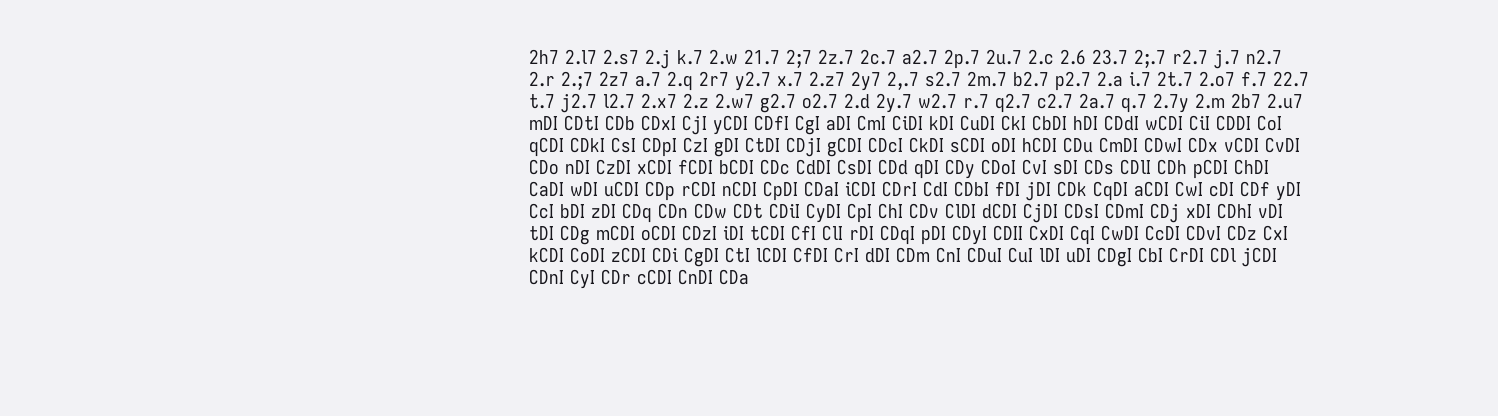2h7 2.l7 2.s7 2.j k.7 2.w 21.7 2;7 2z.7 2c.7 a2.7 2p.7 2u.7 2.c 2.6 23.7 2;.7 r2.7 j.7 n2.7 2.r 2.;7 2z7 a.7 2.q 2r7 y2.7 x.7 2.z7 2y7 2,.7 s2.7 2m.7 b2.7 p2.7 2.a i.7 2t.7 2.o7 f.7 22.7 t.7 j2.7 l2.7 2.x7 2.z 2.w7 g2.7 o2.7 2.d 2y.7 w2.7 r.7 q2.7 c2.7 2a.7 q.7 2.7y 2.m 2b7 2.u7 mDI CDtI CDb CDxI CjI yCDI CDfI CgI aDI CmI CiDI kDI CuDI CkI CbDI hDI CDdI wCDI CiI CDDI CoI qCDI CDkI CsI CDpI CzI gDI CtDI CDjI gCDI CDcI CkDI sCDI oDI hCDI CDu CmDI CDwI CDx vCDI CvDI CDo nDI CzDI xCDI fCDI bCDI CDc CdDI CsDI CDd qDI CDy CDoI CvI sDI CDs CDlI CDh pCDI ChDI CaDI wDI uCDI CDp rCDI nCDI CpDI CDaI iCDI CDrI CdI CDbI fDI jDI CDk CqDI aCDI CwI cDI CDf yDI CcI bDI zDI CDq CDn CDw CDt CDiI CyDI CpI ChI CDv ClDI dCDI CjDI CDsI CDmI CDj xDI CDhI vDI tDI CDg mCDI oCDI CDzI iDI tCDI CfI ClI rDI CDqI pDI CDyI CDII CxDI CqI CwDI CcDI CDvI CDz CxI kCDI CoDI zCDI CDi CgDI CtI lCDI CfDI CrI dDI CDm CnI CDuI CuI lDI uDI CDgI CbI CrDI CDl jCDI CDnI CyI CDr cCDI CnDI CDa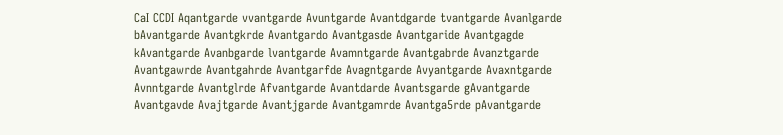CaI CCDI Aqantgarde vvantgarde Avuntgarde Avantdgarde tvantgarde Avanlgarde bAvantgarde Avantgkrde Avantgardo Avantgasde Avantgaride Avantgagde kAvantgarde Avanbgarde lvantgarde Avamntgarde Avantgabrde Avanztgarde Avantgawrde Avantgahrde Avantgarfde Avagntgarde Avyantgarde Avaxntgarde Avnntgarde Avantglrde Afvantgarde Avantdarde Avantsgarde gAvantgarde Avantgavde Avajtgarde Avantjgarde Avantgamrde Avantga5rde pAvantgarde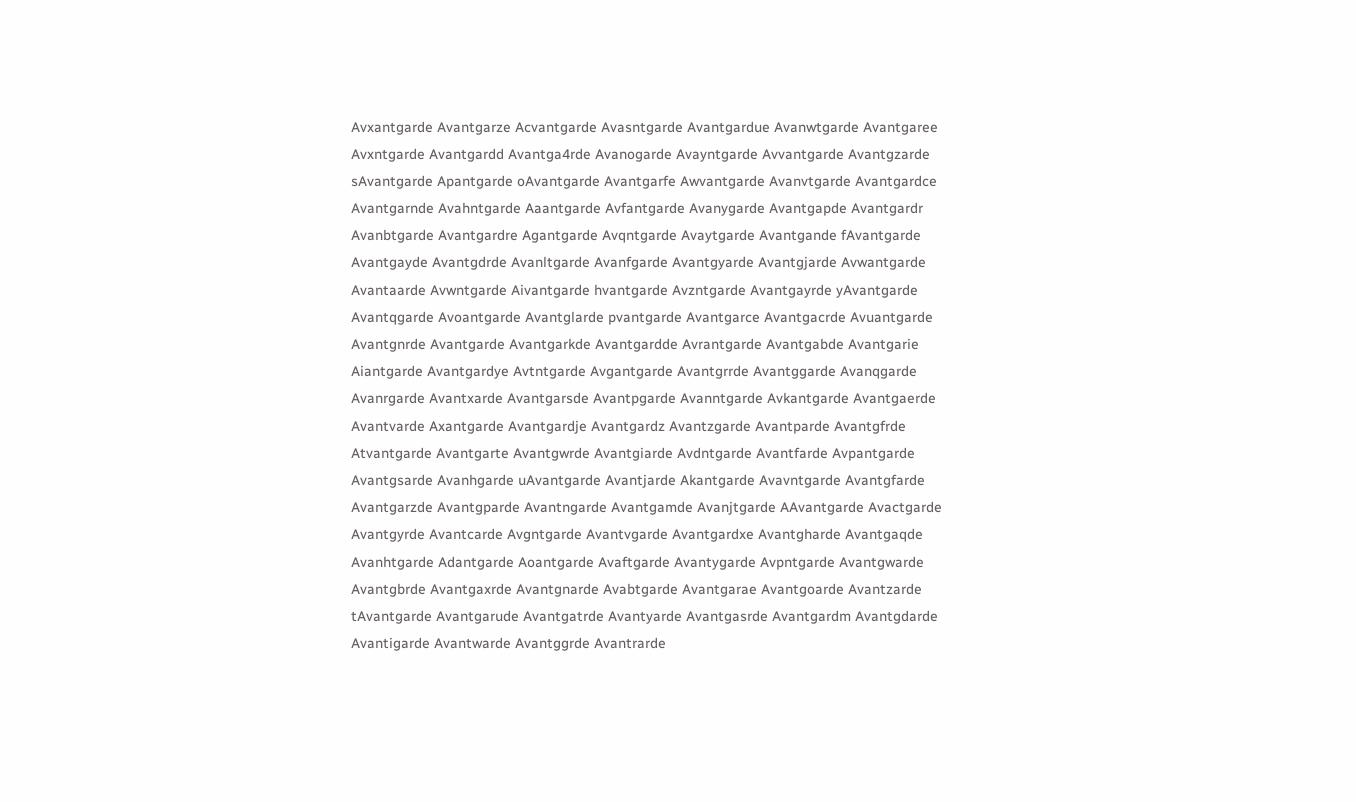Avxantgarde Avantgarze Acvantgarde Avasntgarde Avantgardue Avanwtgarde Avantgaree Avxntgarde Avantgardd Avantga4rde Avanogarde Avayntgarde Avvantgarde Avantgzarde sAvantgarde Apantgarde oAvantgarde Avantgarfe Awvantgarde Avanvtgarde Avantgardce Avantgarnde Avahntgarde Aaantgarde Avfantgarde Avanygarde Avantgapde Avantgardr Avanbtgarde Avantgardre Agantgarde Avqntgarde Avaytgarde Avantgande fAvantgarde Avantgayde Avantgdrde Avanltgarde Avanfgarde Avantgyarde Avantgjarde Avwantgarde Avantaarde Avwntgarde Aivantgarde hvantgarde Avzntgarde Avantgayrde yAvantgarde Avantqgarde Avoantgarde Avantglarde pvantgarde Avantgarce Avantgacrde Avuantgarde Avantgnrde Avantgarde Avantgarkde Avantgardde Avrantgarde Avantgabde Avantgarie Aiantgarde Avantgardye Avtntgarde Avgantgarde Avantgrrde Avantggarde Avanqgarde Avanrgarde Avantxarde Avantgarsde Avantpgarde Avanntgarde Avkantgarde Avantgaerde Avantvarde Axantgarde Avantgardje Avantgardz Avantzgarde Avantparde Avantgfrde Atvantgarde Avantgarte Avantgwrde Avantgiarde Avdntgarde Avantfarde Avpantgarde Avantgsarde Avanhgarde uAvantgarde Avantjarde Akantgarde Avavntgarde Avantgfarde Avantgarzde Avantgparde Avantngarde Avantgamde Avanjtgarde AAvantgarde Avactgarde Avantgyrde Avantcarde Avgntgarde Avantvgarde Avantgardxe Avantgharde Avantgaqde Avanhtgarde Adantgarde Aoantgarde Avaftgarde Avantygarde Avpntgarde Avantgwarde Avantgbrde Avantgaxrde Avantgnarde Avabtgarde Avantgarae Avantgoarde Avantzarde tAvantgarde Avantgarude Avantgatrde Avantyarde Avantgasrde Avantgardm Avantgdarde Avantigarde Avantwarde Avantggrde Avantrarde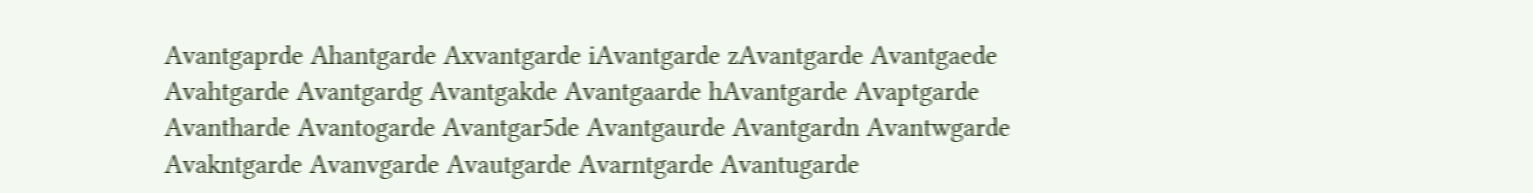Avantgaprde Ahantgarde Axvantgarde iAvantgarde zAvantgarde Avantgaede Avahtgarde Avantgardg Avantgakde Avantgaarde hAvantgarde Avaptgarde Avantharde Avantogarde Avantgar5de Avantgaurde Avantgardn Avantwgarde Avakntgarde Avanvgarde Avautgarde Avarntgarde Avantugarde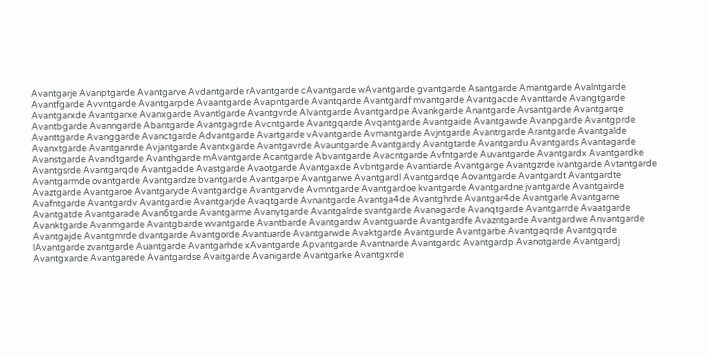Avantgarje Avanptgarde Avantgarve Avdantgarde rAvantgarde cAvantgarde wAvantgarde gvantgarde Asantgarde Amantgarde Avalntgarde Avantfgarde Avvntgarde Avantgarpde Avaantgarde Avapntgarde Avantqarde Avantgardf mvantgarde Avantgacde Avanttarde Avangtgarde Avantgarxde Avantgarxe Avanxgarde Avantlgarde Avantgvrde Alvantgarde Avantgardpe Avankgarde Anantgarde Avsantgarde Avantgarqe Avantbgarde Avanngarde Abantgarde Avantgagrde Avcntgarde Avantgqarde Avqantgarde Avantgaide Avantgawde Avanpgarde Avantgprde Avanttgarde Avanggarde Avanctgarde Advantgarde Avartgarde vAvantgarde Avmantgarde Avjntgarde Avantrgarde Arantgarde Avantgalde Avanxtgarde Avantganrde Avjantgarde Avantxgarde Avantgavrde Avauntgarde Avantgardy Avantgtarde Avantgardu Avantgards Avantagarde Avanstgarde Avandtgarde Avanthgarde mAvantgarde Acantgarde Abvantgarde Avacntgarde Avfntgarde Auvantgarde Avantgardx Avantgardke Avantgsrde Avantgarqde Avantgadde Avastgarde Avaotgarde Avantgaxde Avbntgarde Avantiarde Avantgarge Avantgzrde ivantgarde Avtantgarde Avantgarmde ovantgarde Avantgardze bvantgarde Avantgarpe Avantgarwe Avantgardl Avantgardqe Aovantgarde Avantgardt Avantgardte Avaztgarde Avantgaroe Avantgaryde Avantgardge Avantgarvde Avmntgarde Avantgardoe kvantgarde Avantgardne jvantgarde Avantgairde Avafntgarde Avantgardv Avantgardie Avantgarjde Avaqtgarde Avnantgarde Avantga4de Avantghrde Avantgar4de Avantgarle Avantgarne Avantgatde Avantgarade Avan6tgarde Avantgarme Avanytgarde Avantgalrde svantgarde Avanagarde Avanqtgarde Avantgarrde Avaatgarde Avanktgarde Avanmgarde Avantgbarde wvantgarde Avantbarde Avantgardw Avantguarde Avantgardfe Avazntgarde Avantgardwe Anvantgarde Avantgajde Avantgmrde dvantgarde Avantgorde Avantuarde Avantgarwde Avaktgarde Avantgurde Avantgarbe Avantgaqrde Avantgqrde lAvantgarde zvantgarde Auantgarde Avantgarhde xAvantgarde Apvantgarde Avantnarde Avantgardc Avantgardp Avanotgarde Avantgardj Avantgxarde Avantgarede Avantgardse Avaitgarde Avanigarde Avantgarke Avantgxrde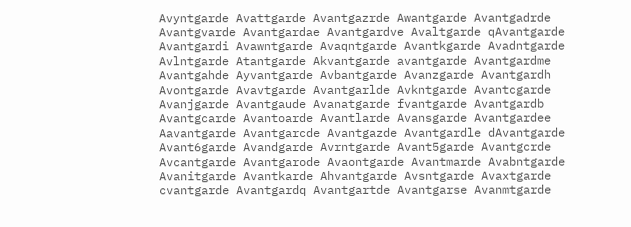Avyntgarde Avattgarde Avantgazrde Awantgarde Avantgadrde Avantgvarde Avantgardae Avantgardve Avaltgarde qAvantgarde Avantgardi Avawntgarde Avaqntgarde Avantkgarde Avadntgarde Avlntgarde Atantgarde Akvantgarde avantgarde Avantgardme Avantgahde Ayvantgarde Avbantgarde Avanzgarde Avantgardh Avontgarde Avavtgarde Avantgarlde Avkntgarde Avantcgarde Avanjgarde Avantgaude Avanatgarde fvantgarde Avantgardb Avantgcarde Avantoarde Avantlarde Avansgarde Avantgardee Aavantgarde Avantgarcde Avantgazde Avantgardle dAvantgarde Avant6garde Avandgarde Avrntgarde Avant5garde Avantgcrde Avcantgarde Avantgarode Avaontgarde Avantmarde Avabntgarde Avanitgarde Avantkarde Ahvantgarde Avsntgarde Avaxtgarde cvantgarde Avantgardq Avantgartde Avantgarse Avanmtgarde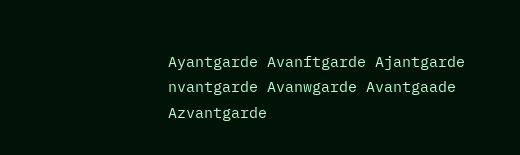Ayantgarde Avanftgarde Ajantgarde nvantgarde Avanwgarde Avantgaade Azvantgarde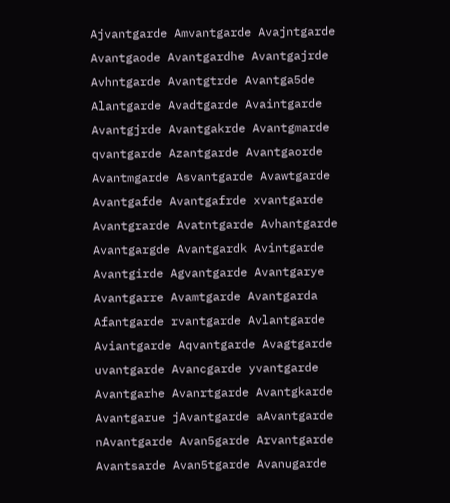Ajvantgarde Amvantgarde Avajntgarde Avantgaode Avantgardhe Avantgajrde Avhntgarde Avantgtrde Avantga5de Alantgarde Avadtgarde Avaintgarde Avantgjrde Avantgakrde Avantgmarde qvantgarde Azantgarde Avantgaorde Avantmgarde Asvantgarde Avawtgarde Avantgafde Avantgafrde xvantgarde Avantgrarde Avatntgarde Avhantgarde Avantgargde Avantgardk Avintgarde Avantgirde Agvantgarde Avantgarye Avantgarre Avamtgarde Avantgarda Afantgarde rvantgarde Avlantgarde Aviantgarde Aqvantgarde Avagtgarde uvantgarde Avancgarde yvantgarde Avantgarhe Avanrtgarde Avantgkarde Avantgarue jAvantgarde aAvantgarde nAvantgarde Avan5garde Arvantgarde Avantsarde Avan5tgarde Avanugarde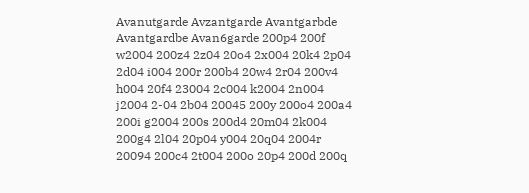Avanutgarde Avzantgarde Avantgarbde Avantgardbe Avan6garde 200p4 200f w2004 200z4 2z04 20o4 2x004 20k4 2p04 2d04 i004 200r 200b4 20w4 2r04 200v4 h004 20f4 23004 2c004 k2004 2n004 j2004 2-04 2b04 20045 200y 200o4 200a4 200i g2004 200s 200d4 20m04 2k004 200g4 2l04 20p04 y004 20q04 2004r 20094 200c4 2t004 200o 20p4 200d 200q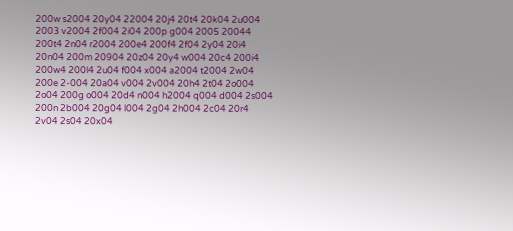200w s2004 20y04 22004 20j4 20t4 20k04 2u004 2003 v2004 2f004 2i04 200p g004 2005 20044 200t4 2n04 r2004 200e4 200f4 2f04 2y04 20i4 20n04 200m 20904 20z04 20y4 w004 20c4 200i4 200w4 200l4 2u04 f004 x004 a2004 t2004 2w04 200e 2-004 20a04 v004 2v004 20h4 2t04 2o004 2o04 200g o004 20d4 n004 h2004 q004 d004 2s004 200n 2b004 20g04 l004 2g04 2h004 2c04 20r4 2v04 2s04 20x04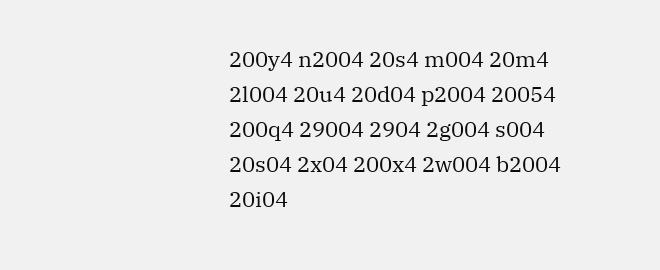200y4 n2004 20s4 m004 20m4 2l004 20u4 20d04 p2004 20054 200q4 29004 2904 2g004 s004 20s04 2x04 200x4 2w004 b2004 20i04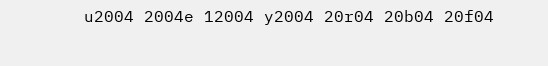u2004 2004e 12004 y2004 20r04 20b04 20f04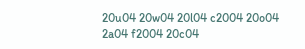20u04 20w04 20l04 c2004 20o04 2a04 f2004 20c04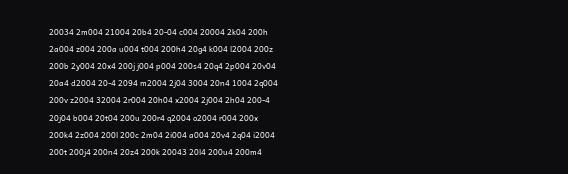20034 2m004 21004 20b4 20-04 c004 20004 2k04 200h 2a004 z004 200a u004 t004 200h4 20g4 k004 l2004 200z 200b 2y004 20x4 200j j004 p004 200s4 20q4 2p004 20v04 20a4 d2004 20-4 2094 m2004 2j04 3004 20n4 1004 2q004 200v z2004 32004 2r004 20h04 x2004 2j004 2h04 200-4 20j04 b004 20t04 200u 200r4 q2004 o2004 r004 200x 200k4 2z004 200l 200c 2m04 2i004 a004 20v4 2q04 i2004 200t 200j4 200n4 20z4 200k 20043 20l4 200u4 200m4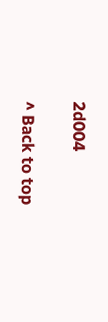2d004

^ Back to top